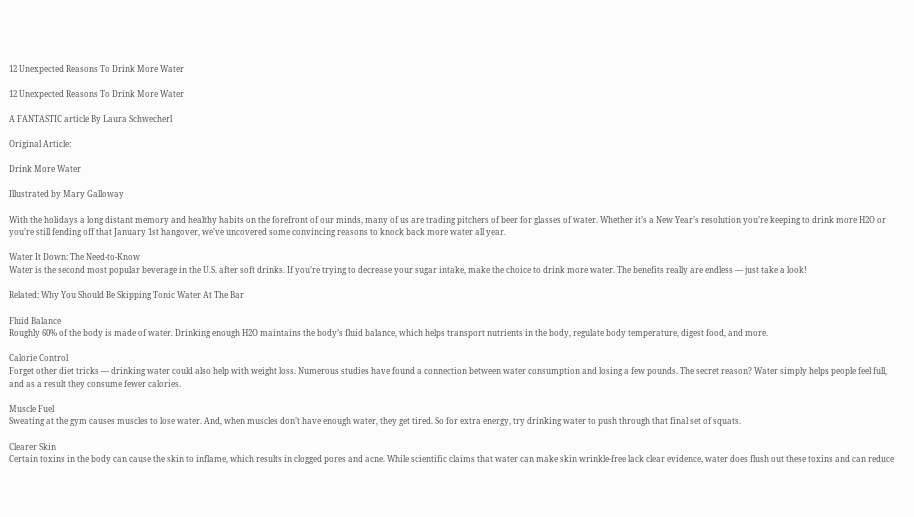12 Unexpected Reasons To Drink More Water

12 Unexpected Reasons To Drink More Water

A FANTASTIC article By Laura Schwecherl

Original Article:

Drink More Water

Illustrated by Mary Galloway

With the holidays a long distant memory and healthy habits on the forefront of our minds, many of us are trading pitchers of beer for glasses of water. Whether it’s a New Year’s resolution you’re keeping to drink more H2O or you’re still fending off that January 1st hangover, we’ve uncovered some convincing reasons to knock back more water all year.

Water It Down: The Need-to-Know
Water is the second most popular beverage in the U.S. after soft drinks. If you’re trying to decrease your sugar intake, make the choice to drink more water. The benefits really are endless — just take a look!

Related: Why You Should Be Skipping Tonic Water At The Bar

Fluid Balance
Roughly 60% of the body is made of water. Drinking enough H2O maintains the body’s fluid balance, which helps transport nutrients in the body, regulate body temperature, digest food, and more.

Calorie Control
Forget other diet tricks — drinking water could also help with weight loss. Numerous studies have found a connection between water consumption and losing a few pounds. The secret reason? Water simply helps people feel full, and as a result they consume fewer calories.

Muscle Fuel
Sweating at the gym causes muscles to lose water. And, when muscles don’t have enough water, they get tired. So for extra energy, try drinking water to push through that final set of squats.

Clearer Skin
Certain toxins in the body can cause the skin to inflame, which results in clogged pores and acne. While scientific claims that water can make skin wrinkle-free lack clear evidence, water does flush out these toxins and can reduce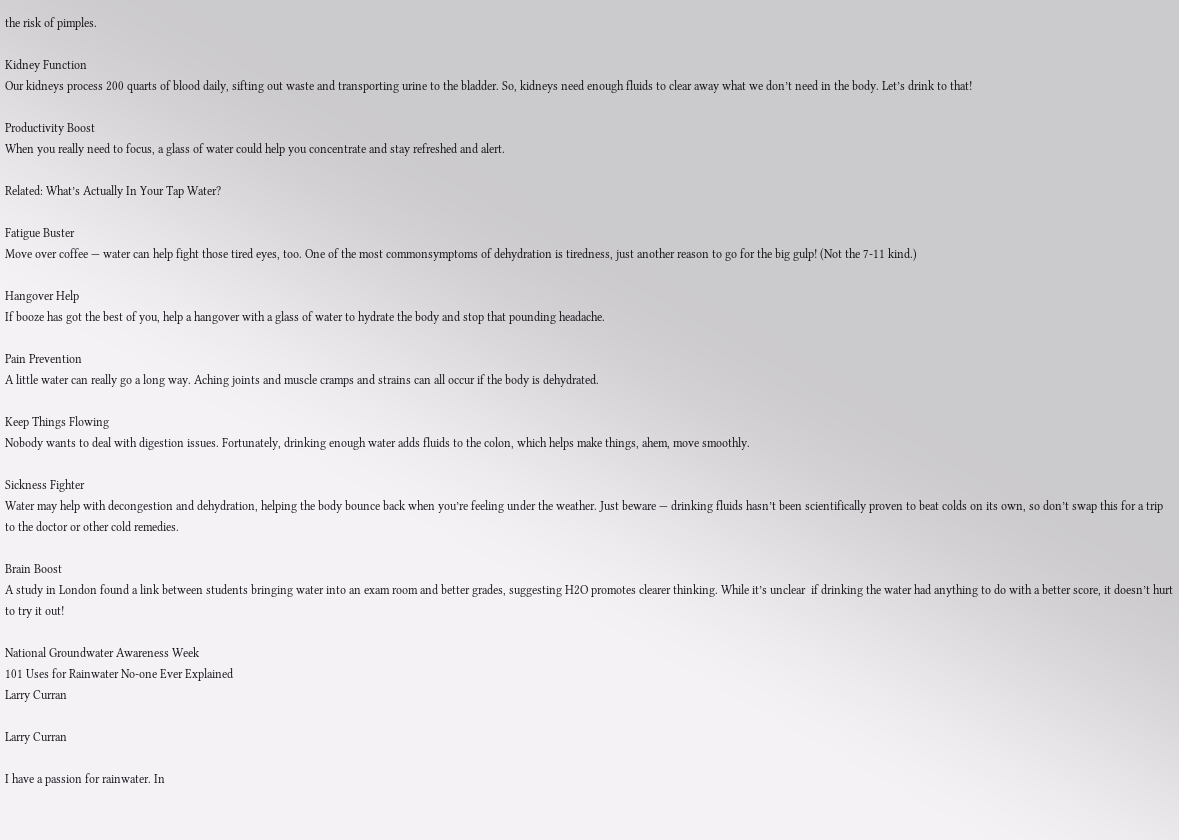the risk of pimples.

Kidney Function
Our kidneys process 200 quarts of blood daily, sifting out waste and transporting urine to the bladder. So, kidneys need enough fluids to clear away what we don’t need in the body. Let’s drink to that!

Productivity Boost
When you really need to focus, a glass of water could help you concentrate and stay refreshed and alert.

Related: What’s Actually In Your Tap Water?

Fatigue Buster
Move over coffee — water can help fight those tired eyes, too. One of the most commonsymptoms of dehydration is tiredness, just another reason to go for the big gulp! (Not the 7-11 kind.)

Hangover Help
If booze has got the best of you, help a hangover with a glass of water to hydrate the body and stop that pounding headache.

Pain Prevention
A little water can really go a long way. Aching joints and muscle cramps and strains can all occur if the body is dehydrated.

Keep Things Flowing
Nobody wants to deal with digestion issues. Fortunately, drinking enough water adds fluids to the colon, which helps make things, ahem, move smoothly.

Sickness Fighter
Water may help with decongestion and dehydration, helping the body bounce back when you’re feeling under the weather. Just beware — drinking fluids hasn’t been scientifically proven to beat colds on its own, so don’t swap this for a trip to the doctor or other cold remedies.

Brain Boost
A study in London found a link between students bringing water into an exam room and better grades, suggesting H2O promotes clearer thinking. While it’s unclear  if drinking the water had anything to do with a better score, it doesn’t hurt to try it out!

National Groundwater Awareness Week
101 Uses for Rainwater No-one Ever Explained
Larry Curran

Larry Curran

I have a passion for rainwater. In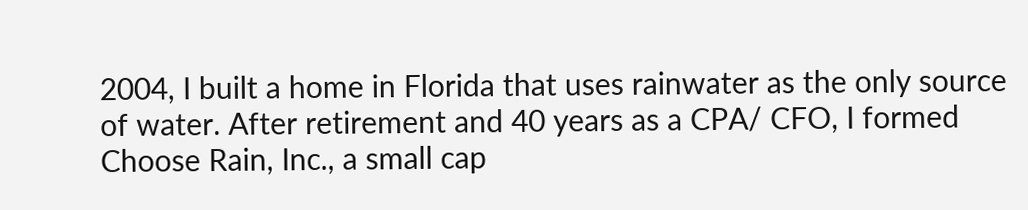2004, I built a home in Florida that uses rainwater as the only source of water. After retirement and 40 years as a CPA/ CFO, I formed Choose Rain, Inc., a small cap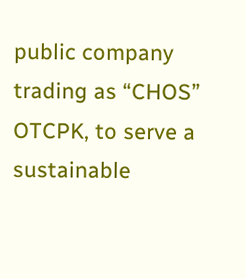public company trading as “CHOS” OTCPK, to serve a sustainable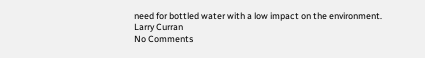need for bottled water with a low impact on the environment.
Larry Curran
No Comments